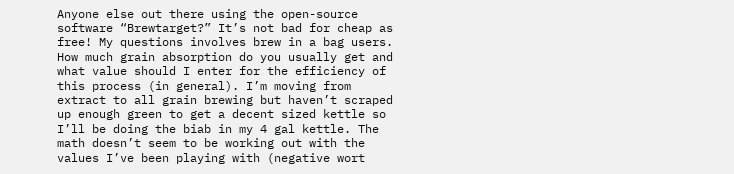Anyone else out there using the open-source software “Brewtarget?” It’s not bad for cheap as free! My questions involves brew in a bag users. How much grain absorption do you usually get and what value should I enter for the efficiency of this process (in general). I’m moving from extract to all grain brewing but haven’t scraped up enough green to get a decent sized kettle so I’ll be doing the biab in my 4 gal kettle. The math doesn’t seem to be working out with the values I’ve been playing with (negative wort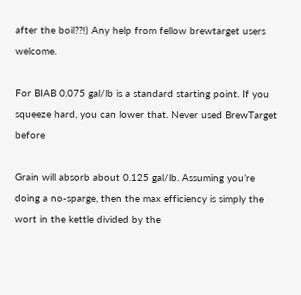after the boil??!) Any help from fellow brewtarget users welcome.

For BIAB 0.075 gal/lb is a standard starting point. If you squeeze hard, you can lower that. Never used BrewTarget before

Grain will absorb about 0.125 gal/lb. Assuming you’re doing a no-sparge, then the max efficiency is simply the wort in the kettle divided by the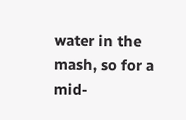water in the mash, so for a mid-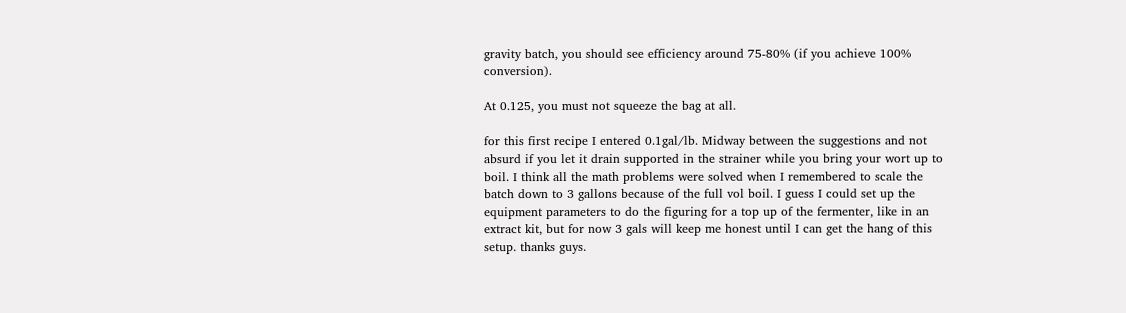gravity batch, you should see efficiency around 75-80% (if you achieve 100% conversion).

At 0.125, you must not squeeze the bag at all.

for this first recipe I entered 0.1gal/lb. Midway between the suggestions and not absurd if you let it drain supported in the strainer while you bring your wort up to boil. I think all the math problems were solved when I remembered to scale the batch down to 3 gallons because of the full vol boil. I guess I could set up the equipment parameters to do the figuring for a top up of the fermenter, like in an extract kit, but for now 3 gals will keep me honest until I can get the hang of this setup. thanks guys.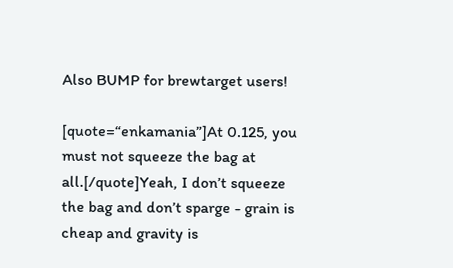Also BUMP for brewtarget users!

[quote=“enkamania”]At 0.125, you must not squeeze the bag at all.[/quote]Yeah, I don’t squeeze the bag and don’t sparge - grain is cheap and gravity is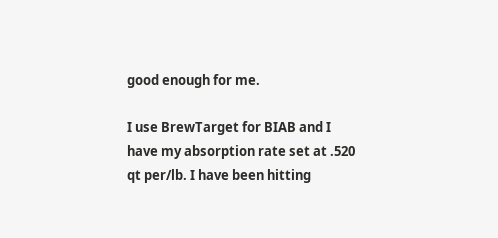good enough for me.

I use BrewTarget for BIAB and I have my absorption rate set at .520 qt per/lb. I have been hitting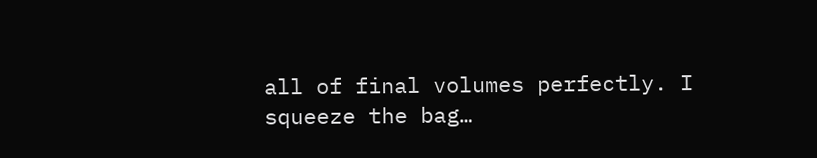all of final volumes perfectly. I squeeze the bag…